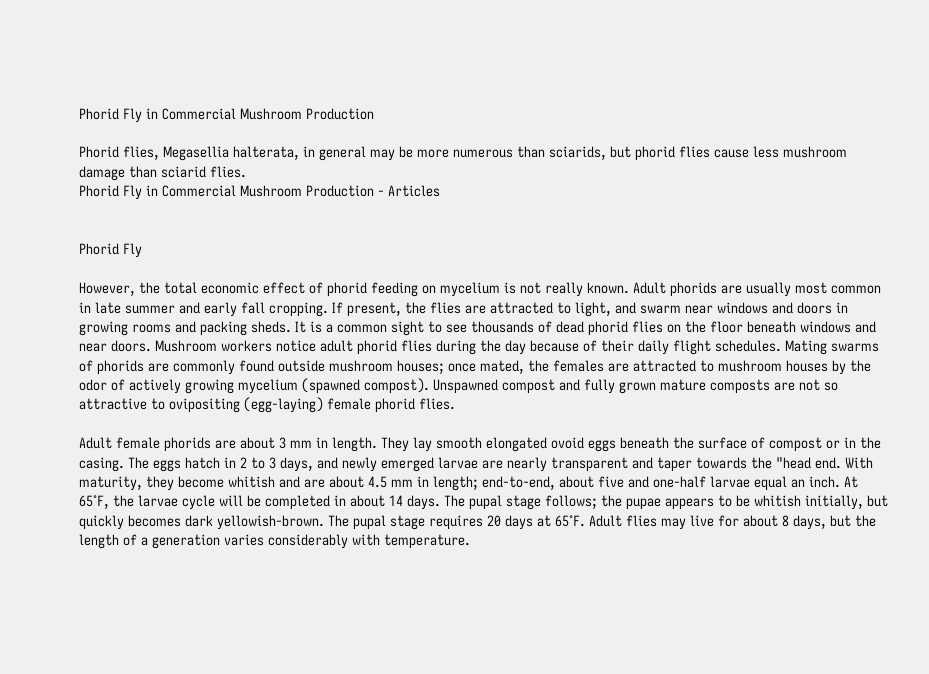Phorid Fly in Commercial Mushroom Production

Phorid flies, Megasellia halterata, in general may be more numerous than sciarids, but phorid flies cause less mushroom damage than sciarid flies.
Phorid Fly in Commercial Mushroom Production - Articles


Phorid Fly

However, the total economic effect of phorid feeding on mycelium is not really known. Adult phorids are usually most common in late summer and early fall cropping. If present, the flies are attracted to light, and swarm near windows and doors in growing rooms and packing sheds. It is a common sight to see thousands of dead phorid flies on the floor beneath windows and near doors. Mushroom workers notice adult phorid flies during the day because of their daily flight schedules. Mating swarms of phorids are commonly found outside mushroom houses; once mated, the females are attracted to mushroom houses by the odor of actively growing mycelium (spawned compost). Unspawned compost and fully grown mature composts are not so attractive to ovipositing (egg-laying) female phorid flies.

Adult female phorids are about 3 mm in length. They lay smooth elongated ovoid eggs beneath the surface of compost or in the casing. The eggs hatch in 2 to 3 days, and newly emerged larvae are nearly transparent and taper towards the "head end. With maturity, they become whitish and are about 4.5 mm in length; end-to-end, about five and one-half larvae equal an inch. At 65˚F, the larvae cycle will be completed in about 14 days. The pupal stage follows; the pupae appears to be whitish initially, but quickly becomes dark yellowish-brown. The pupal stage requires 20 days at 65˚F. Adult flies may live for about 8 days, but the length of a generation varies considerably with temperature.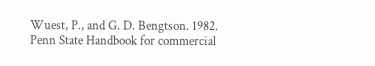Wuest, P., and G. D. Bengtson. 1982. Penn State Handbook for commercial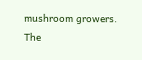mushroom growers. The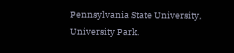Pennsylvania State University, University Park.